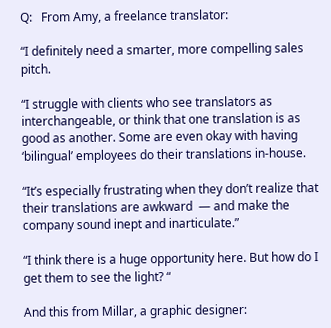Q:   From Amy, a freelance translator:

“I definitely need a smarter, more compelling sales pitch.

“I struggle with clients who see translators as interchangeable, or think that one translation is as good as another. Some are even okay with having ‘bilingual’ employees do their translations in-house.

“It’s especially frustrating when they don’t realize that their translations are awkward  — and make the company sound inept and inarticulate.”

“I think there is a huge opportunity here. But how do I get them to see the light? “

And this from Millar, a graphic designer: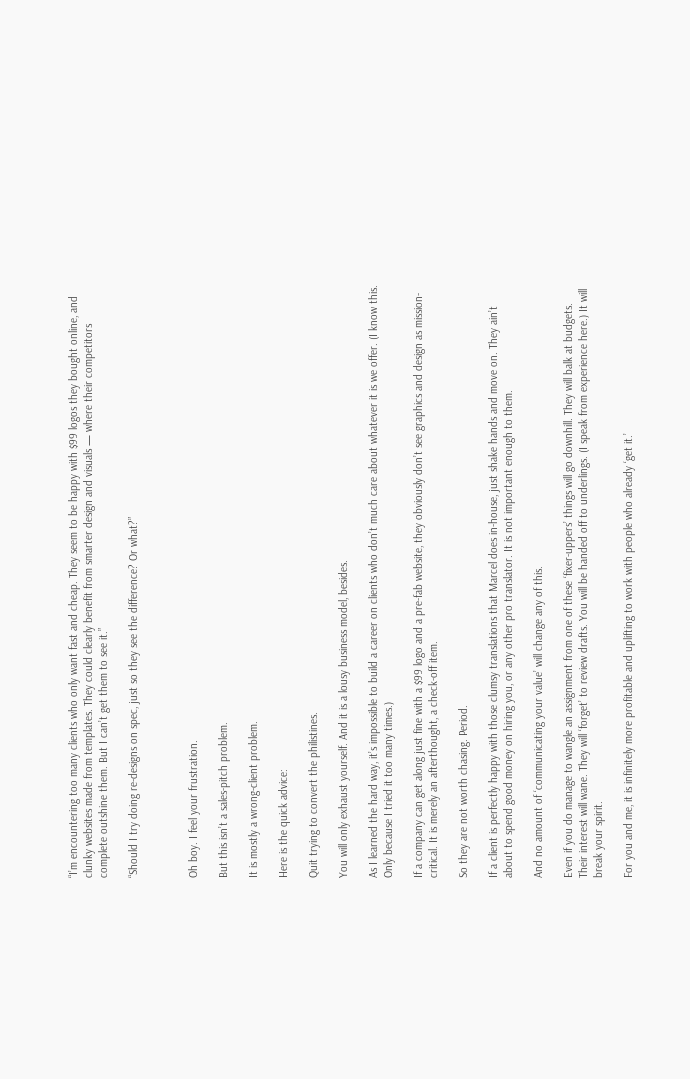“I’m encountering too many clients who only want fast and cheap. They seem to be happy with $99 logos they bought online, and clunky websites made from templates. They could clearly benefit from smarter design and visuals — where their competitors complete outshine them. But I can’t get them to see it.”

“Should I try doing re-designs on spec, just so they see the difference? Or what?”



Oh boy. I feel your frustration.

But this isn’t a sales-pitch problem.

It is mostly a wrong-client problem.

Here is the quick advice:

Quit trying to convert the philistines.

You will only exhaust yourself. And it is a lousy business model, besides.

As I learned the hard way, it’s impossible to build a career on clients who don’t much care about whatever it is we offer. (I know this. Only because I tried it too many times.)

If a company can get along just fine with a $99 logo and a pre-fab website, they obviously don’t see graphics and design as mission-critical. It is merely an afterthought, a check-off item.

So they are not worth chasing. Period.

If a client is perfectly happy with those clumsy translations that Marcel does in-house, just shake hands and move on. They ain’t about to spend good money on hiring you, or any other pro translator. It is not important enough to them.

And no amount of ‘communicating your value’ will change any of this.

Even if you do manage to wangle an assignment from one of these ‘fixer-uppers’ things will go downhill. They will balk at budgets. Their interest will wane. They will ‘forget’ to review drafts. You will be handed off to underlings. (I speak from experience here.) It will break your spirit.

For you and me, it is infinitely more profitable and uplifting to work with people who already ‘get it.’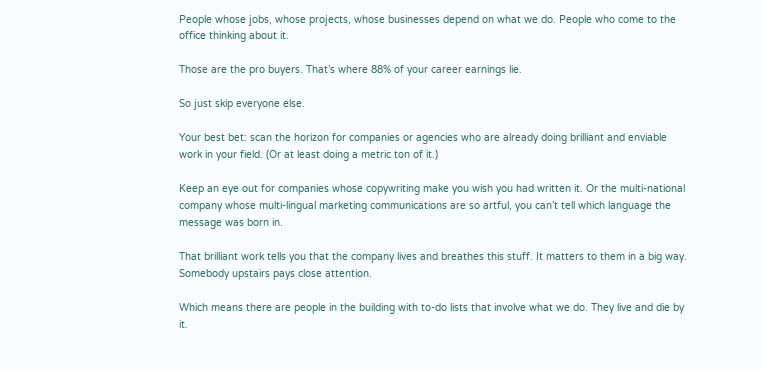People whose jobs, whose projects, whose businesses depend on what we do. People who come to the office thinking about it.

Those are the pro buyers. That’s where 88% of your career earnings lie.

So just skip everyone else.

Your best bet: scan the horizon for companies or agencies who are already doing brilliant and enviable work in your field. (Or at least doing a metric ton of it.)

Keep an eye out for companies whose copywriting make you wish you had written it. Or the multi-national company whose multi-lingual marketing communications are so artful, you can’t tell which language the message was born in.

That brilliant work tells you that the company lives and breathes this stuff. It matters to them in a big way. Somebody upstairs pays close attention.

Which means there are people in the building with to-do lists that involve what we do. They live and die by it.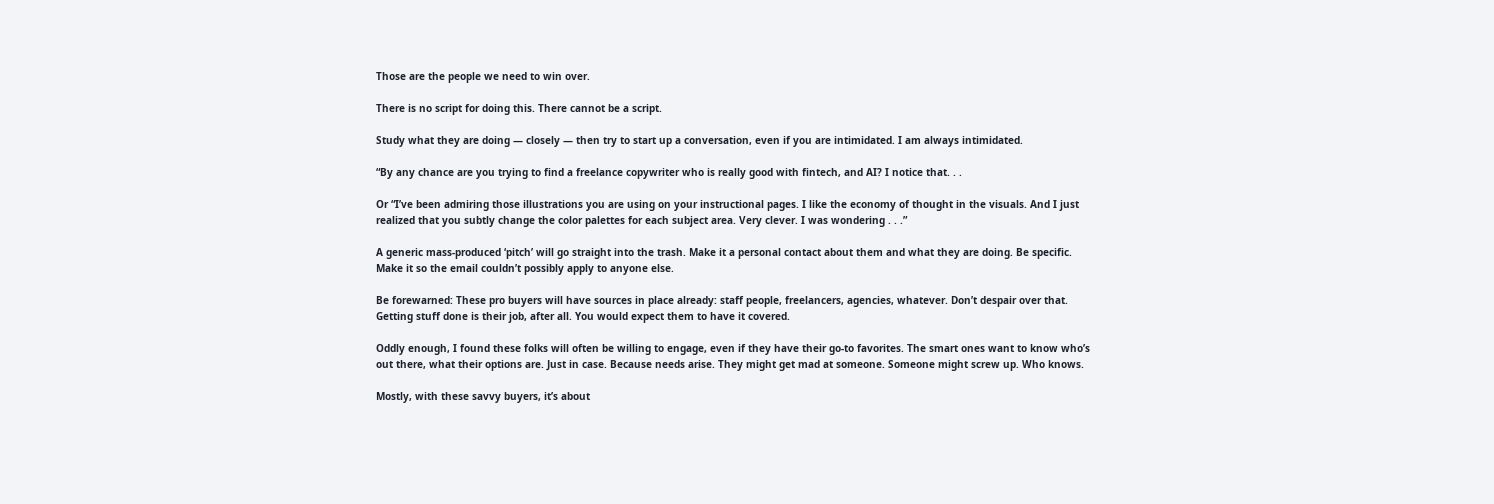Those are the people we need to win over.

There is no script for doing this. There cannot be a script.

Study what they are doing — closely — then try to start up a conversation, even if you are intimidated. I am always intimidated.

“By any chance are you trying to find a freelance copywriter who is really good with fintech, and AI? I notice that. . .

Or “I’ve been admiring those illustrations you are using on your instructional pages. I like the economy of thought in the visuals. And I just realized that you subtly change the color palettes for each subject area. Very clever. I was wondering . . .”

A generic mass-produced ‘pitch’ will go straight into the trash. Make it a personal contact about them and what they are doing. Be specific. Make it so the email couldn’t possibly apply to anyone else.

Be forewarned: These pro buyers will have sources in place already: staff people, freelancers, agencies, whatever. Don’t despair over that. Getting stuff done is their job, after all. You would expect them to have it covered.

Oddly enough, I found these folks will often be willing to engage, even if they have their go-to favorites. The smart ones want to know who’s out there, what their options are. Just in case. Because needs arise. They might get mad at someone. Someone might screw up. Who knows.

Mostly, with these savvy buyers, it’s about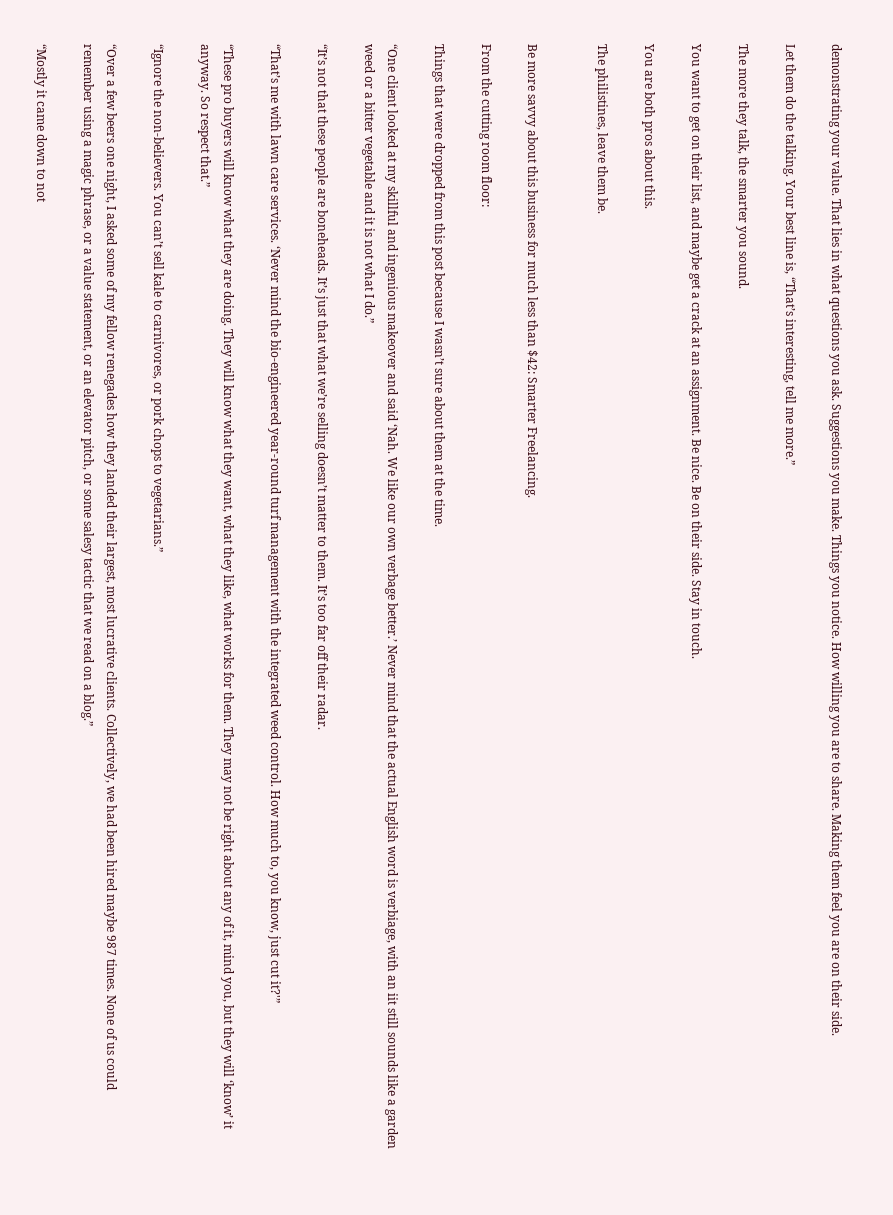demonstrating your value. That lies in what questions you ask. Suggestions you make. Things you notice. How willing you are to share. Making them feel you are on their side.

Let them do the talking. Your best line is, “That’s interesting, tell me more.”

The more they talk, the smarter you sound.

You want to get on their list, and maybe get a crack at an assignment. Be nice. Be on their side. Stay in touch.

You are both pros about this.

The philistines, leave them be.


Be more savvy about this business for much less than $42: Smarter Freelancing.

From the cutting room floor:

Things that were dropped from this post because I wasn’t sure about them at the time.

“One client looked at my skillful and ingenious makeover and said ‘Nah. We like our own verbage better.’ Never mind that the actual English word is verbiage, with an iit still sounds like a garden weed or a bitter vegetable and it is not what I do.”

“It’s not that these people are boneheads. It’s just that what we’re selling doesn’t matter to them. It’s too far off their radar.

“That’s me with lawn care services. ‘Never mind the bio-engineered year-round turf management with the integrated weed control. How much to, you know, just cut it?'”

“These pro buyers will know what they are doing. They will know what they want, what they like, what works for them. They may not be right about any of it, mind you, but they will ‘know’ it anyway. So respect that.”

“Ignore the non-believers. You can’t sell kale to carnivores, or pork chops to vegetarians.”

“Over a few beers one night, I asked some of my fellow renegades how they landed their largest, most lucrative clients. Collectively, we had been hired maybe 987 times. None of us could remember using a magic phrase, or a value statement, or an elevator pitch, or some salesy tactic that we read on a blog.”

“Mostly it came down to not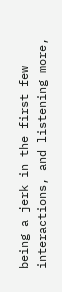being a jerk in the first few interactions, and listening more,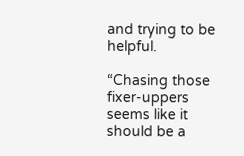and trying to be helpful.

“Chasing those fixer-uppers seems like it should be a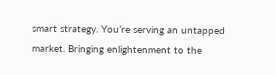smart strategy. You’re serving an untapped market. Bringing enlightenment to the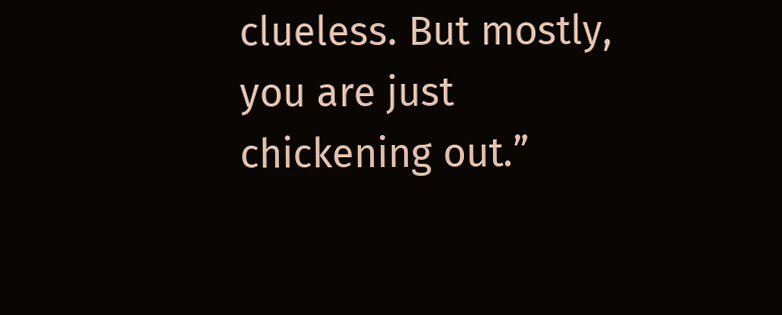clueless. But mostly, you are just chickening out.”